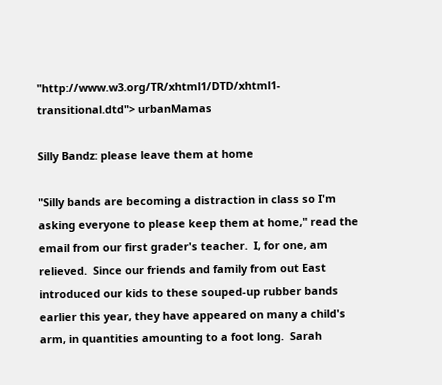"http://www.w3.org/TR/xhtml1/DTD/xhtml1-transitional.dtd"> urbanMamas

Silly Bandz: please leave them at home

"Silly bands are becoming a distraction in class so I'm asking everyone to please keep them at home," read the email from our first grader's teacher.  I, for one, am relieved.  Since our friends and family from out East introduced our kids to these souped-up rubber bands earlier this year, they have appeared on many a child's arm, in quantities amounting to a foot long.  Sarah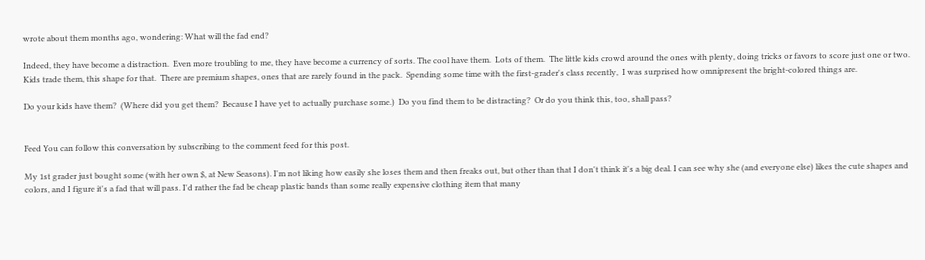wrote about them months ago, wondering: What will the fad end?

Indeed, they have become a distraction.  Even more troubling to me, they have become a currency of sorts. The cool have them.  Lots of them.  The little kids crowd around the ones with plenty, doing tricks or favors to score just one or two.  Kids trade them, this shape for that.  There are premium shapes, ones that are rarely found in the pack.  Spending some time with the first-grader's class recently,  I was surprised how omnipresent the bright-colored things are.

Do your kids have them?  (Where did you get them?  Because I have yet to actually purchase some.)  Do you find them to be distracting?  Or do you think this, too, shall pass?


Feed You can follow this conversation by subscribing to the comment feed for this post.

My 1st grader just bought some (with her own $, at New Seasons). I'm not liking how easily she loses them and then freaks out, but other than that I don't think it's a big deal. I can see why she (and everyone else) likes the cute shapes and colors, and I figure it's a fad that will pass. I'd rather the fad be cheap plastic bands than some really expensive clothing item that many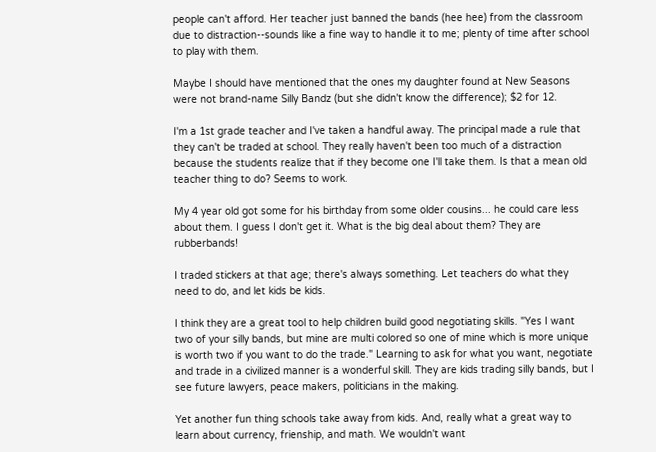people can't afford. Her teacher just banned the bands (hee hee) from the classroom due to distraction--sounds like a fine way to handle it to me; plenty of time after school to play with them.

Maybe I should have mentioned that the ones my daughter found at New Seasons were not brand-name Silly Bandz (but she didn't know the difference); $2 for 12.

I'm a 1st grade teacher and I've taken a handful away. The principal made a rule that they can't be traded at school. They really haven't been too much of a distraction because the students realize that if they become one I'll take them. Is that a mean old teacher thing to do? Seems to work.

My 4 year old got some for his birthday from some older cousins... he could care less about them. I guess I don't get it. What is the big deal about them? They are rubberbands!

I traded stickers at that age; there's always something. Let teachers do what they need to do, and let kids be kids.

I think they are a great tool to help children build good negotiating skills. "Yes I want two of your silly bands, but mine are multi colored so one of mine which is more unique is worth two if you want to do the trade." Learning to ask for what you want, negotiate and trade in a civilized manner is a wonderful skill. They are kids trading silly bands, but I see future lawyers, peace makers, politicians in the making.

Yet another fun thing schools take away from kids. And, really what a great way to learn about currency, frienship, and math. We wouldn't want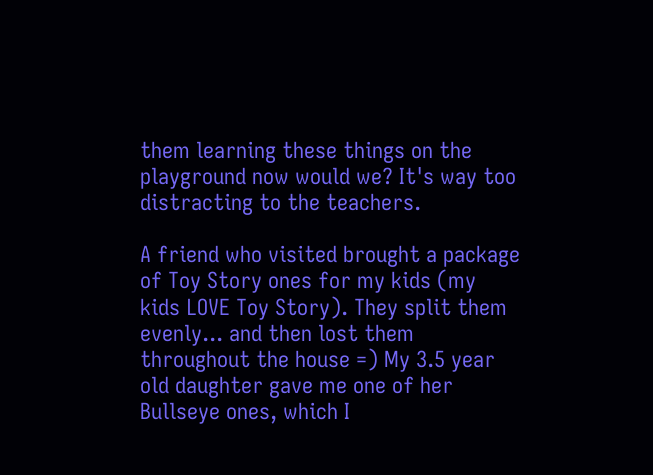them learning these things on the playground now would we? It's way too distracting to the teachers.

A friend who visited brought a package of Toy Story ones for my kids (my kids LOVE Toy Story). They split them evenly... and then lost them throughout the house =) My 3.5 year old daughter gave me one of her Bullseye ones, which I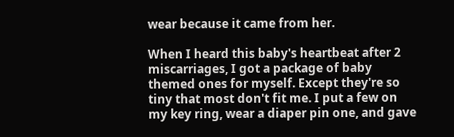wear because it came from her.

When I heard this baby's heartbeat after 2 miscarriages, I got a package of baby themed ones for myself. Except they're so tiny that most don't fit me. I put a few on my key ring, wear a diaper pin one, and gave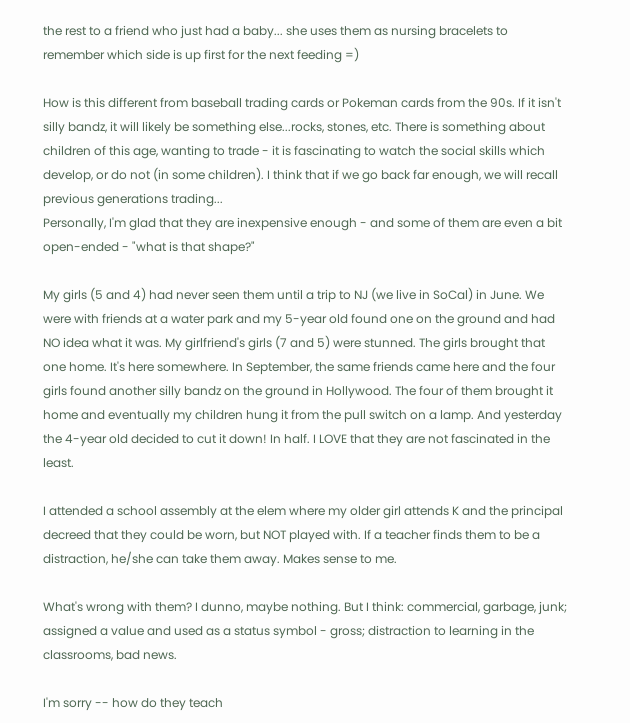the rest to a friend who just had a baby... she uses them as nursing bracelets to remember which side is up first for the next feeding =)

How is this different from baseball trading cards or Pokeman cards from the 90s. If it isn't silly bandz, it will likely be something else...rocks, stones, etc. There is something about children of this age, wanting to trade - it is fascinating to watch the social skills which develop, or do not (in some children). I think that if we go back far enough, we will recall previous generations trading...
Personally, I'm glad that they are inexpensive enough - and some of them are even a bit open-ended - "what is that shape?"

My girls (5 and 4) had never seen them until a trip to NJ (we live in SoCal) in June. We were with friends at a water park and my 5-year old found one on the ground and had NO idea what it was. My girlfriend's girls (7 and 5) were stunned. The girls brought that one home. It's here somewhere. In September, the same friends came here and the four girls found another silly bandz on the ground in Hollywood. The four of them brought it home and eventually my children hung it from the pull switch on a lamp. And yesterday the 4-year old decided to cut it down! In half. I LOVE that they are not fascinated in the least.

I attended a school assembly at the elem where my older girl attends K and the principal decreed that they could be worn, but NOT played with. If a teacher finds them to be a distraction, he/she can take them away. Makes sense to me.

What's wrong with them? I dunno, maybe nothing. But I think: commercial, garbage, junk; assigned a value and used as a status symbol - gross; distraction to learning in the classrooms, bad news.

I'm sorry -- how do they teach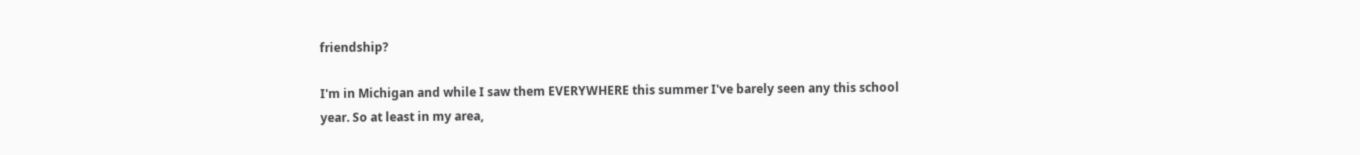friendship?

I'm in Michigan and while I saw them EVERYWHERE this summer I've barely seen any this school year. So at least in my area,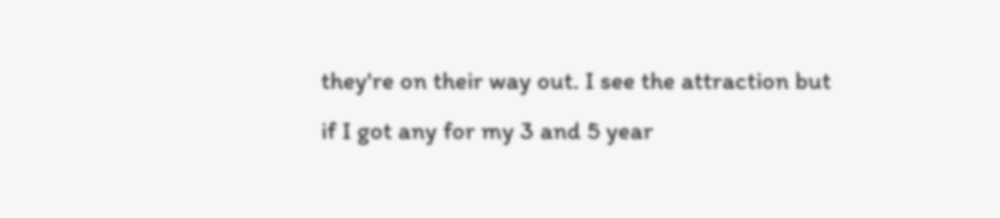they're on their way out. I see the attraction but if I got any for my 3 and 5 year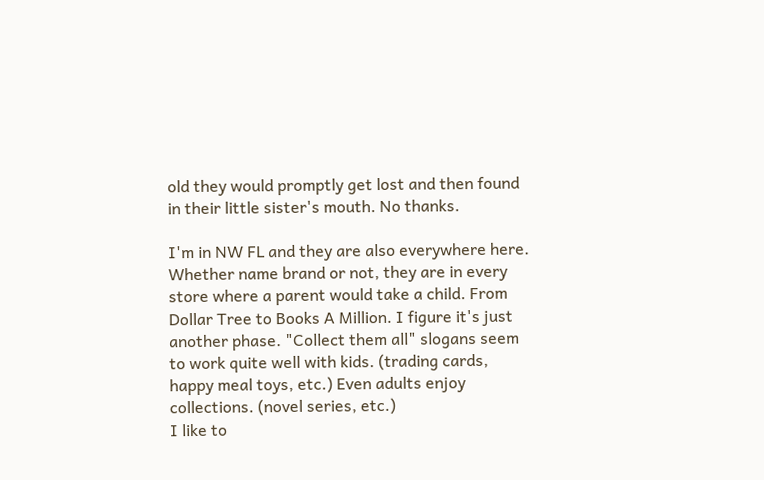old they would promptly get lost and then found in their little sister's mouth. No thanks.

I'm in NW FL and they are also everywhere here. Whether name brand or not, they are in every store where a parent would take a child. From Dollar Tree to Books A Million. I figure it's just another phase. "Collect them all" slogans seem to work quite well with kids. (trading cards, happy meal toys, etc.) Even adults enjoy collections. (novel series, etc.)
I like to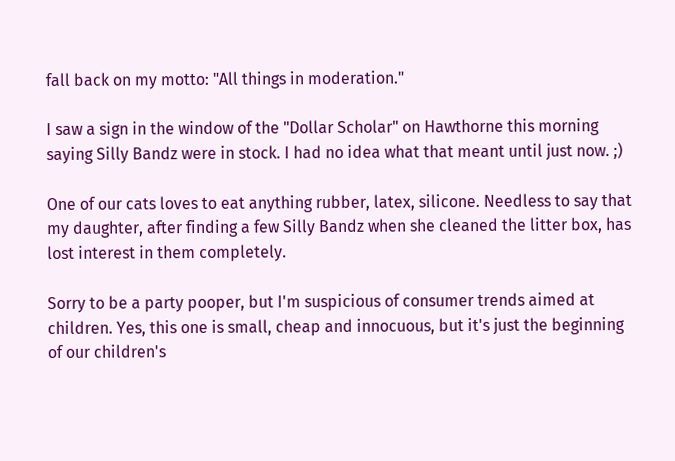fall back on my motto: "All things in moderation."

I saw a sign in the window of the "Dollar Scholar" on Hawthorne this morning saying Silly Bandz were in stock. I had no idea what that meant until just now. ;)

One of our cats loves to eat anything rubber, latex, silicone. Needless to say that my daughter, after finding a few Silly Bandz when she cleaned the litter box, has lost interest in them completely.

Sorry to be a party pooper, but I'm suspicious of consumer trends aimed at children. Yes, this one is small, cheap and innocuous, but it's just the beginning of our children's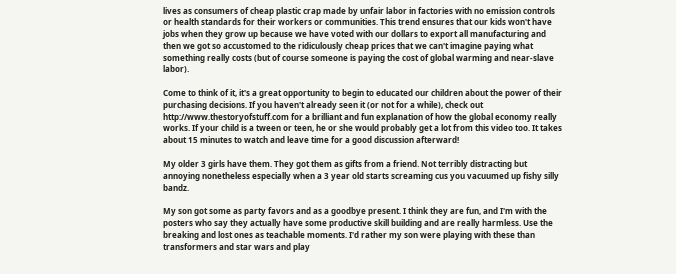lives as consumers of cheap plastic crap made by unfair labor in factories with no emission controls or health standards for their workers or communities. This trend ensures that our kids won't have jobs when they grow up because we have voted with our dollars to export all manufacturing and then we got so accustomed to the ridiculously cheap prices that we can't imagine paying what something really costs (but of course someone is paying the cost of global warming and near-slave labor).

Come to think of it, it's a great opportunity to begin to educated our children about the power of their purchasing decisions. If you haven't already seen it (or not for a while), check out http://www.thestoryofstuff.com for a brilliant and fun explanation of how the global economy really works. If your child is a tween or teen, he or she would probably get a lot from this video too. It takes about 15 minutes to watch and leave time for a good discussion afterward!

My older 3 girls have them. They got them as gifts from a friend. Not terribly distracting but annoying nonetheless especially when a 3 year old starts screaming cus you vacuumed up fishy silly bandz.

My son got some as party favors and as a goodbye present. I think they are fun, and I'm with the posters who say they actually have some productive skill building and are really harmless. Use the breaking and lost ones as teachable moments. I'd rather my son were playing with these than transformers and star wars and play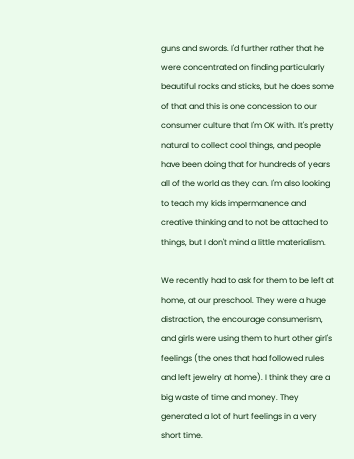guns and swords. I'd further rather that he were concentrated on finding particularly beautiful rocks and sticks, but he does some of that and this is one concession to our consumer culture that I'm OK with. It's pretty natural to collect cool things, and people have been doing that for hundreds of years all of the world as they can. I'm also looking to teach my kids impermanence and creative thinking and to not be attached to things, but I don't mind a little materialism.

We recently had to ask for them to be left at home, at our preschool. They were a huge distraction, the encourage consumerism, and girls were using them to hurt other girl's feelings (the ones that had followed rules and left jewelry at home). I think they are a big waste of time and money. They generated a lot of hurt feelings in a very short time.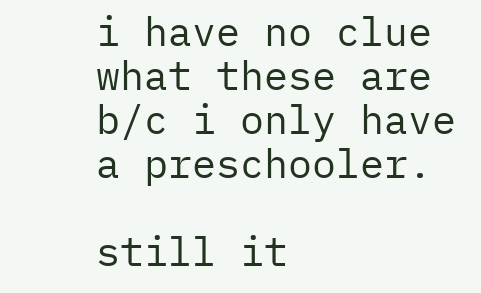i have no clue what these are b/c i only have a preschooler.

still it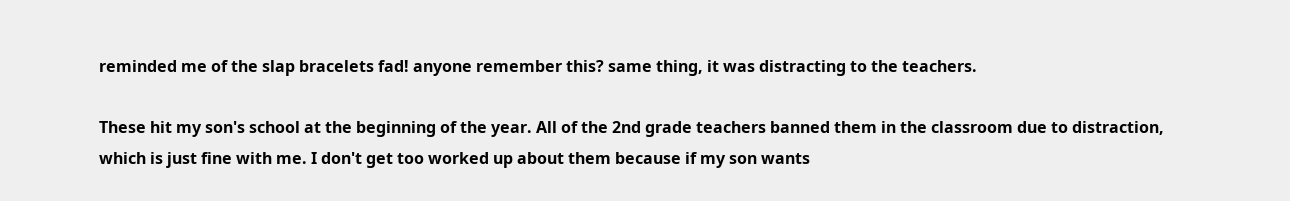reminded me of the slap bracelets fad! anyone remember this? same thing, it was distracting to the teachers.

These hit my son's school at the beginning of the year. All of the 2nd grade teachers banned them in the classroom due to distraction, which is just fine with me. I don't get too worked up about them because if my son wants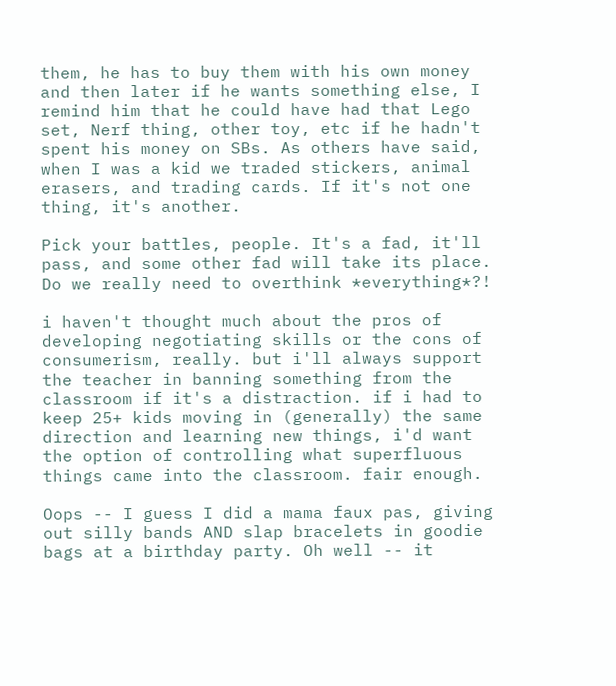them, he has to buy them with his own money and then later if he wants something else, I remind him that he could have had that Lego set, Nerf thing, other toy, etc if he hadn't spent his money on SBs. As others have said, when I was a kid we traded stickers, animal erasers, and trading cards. If it's not one thing, it's another.

Pick your battles, people. It's a fad, it'll pass, and some other fad will take its place. Do we really need to overthink *everything*?!

i haven't thought much about the pros of developing negotiating skills or the cons of consumerism, really. but i'll always support the teacher in banning something from the classroom if it's a distraction. if i had to keep 25+ kids moving in (generally) the same direction and learning new things, i'd want the option of controlling what superfluous things came into the classroom. fair enough.

Oops -- I guess I did a mama faux pas, giving out silly bands AND slap bracelets in goodie bags at a birthday party. Oh well -- it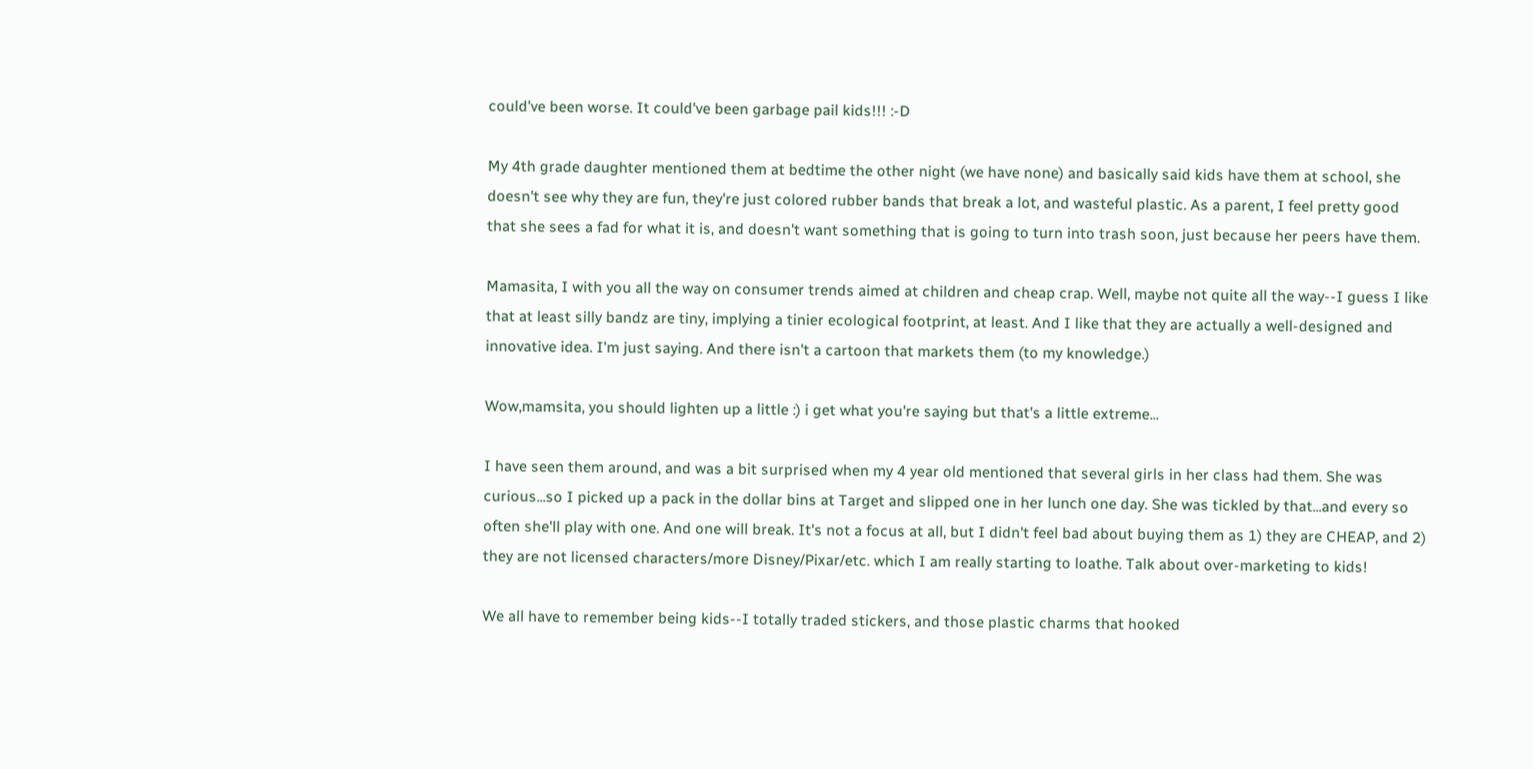could've been worse. It could've been garbage pail kids!!! :-D

My 4th grade daughter mentioned them at bedtime the other night (we have none) and basically said kids have them at school, she doesn't see why they are fun, they're just colored rubber bands that break a lot, and wasteful plastic. As a parent, I feel pretty good that she sees a fad for what it is, and doesn't want something that is going to turn into trash soon, just because her peers have them.

Mamasita, I with you all the way on consumer trends aimed at children and cheap crap. Well, maybe not quite all the way--I guess I like that at least silly bandz are tiny, implying a tinier ecological footprint, at least. And I like that they are actually a well-designed and innovative idea. I'm just saying. And there isn't a cartoon that markets them (to my knowledge.)

Wow,mamsita, you should lighten up a little :) i get what you're saying but that's a little extreme...

I have seen them around, and was a bit surprised when my 4 year old mentioned that several girls in her class had them. She was curious...so I picked up a pack in the dollar bins at Target and slipped one in her lunch one day. She was tickled by that...and every so often she'll play with one. And one will break. It's not a focus at all, but I didn't feel bad about buying them as 1) they are CHEAP, and 2) they are not licensed characters/more Disney/Pixar/etc. which I am really starting to loathe. Talk about over-marketing to kids!

We all have to remember being kids--I totally traded stickers, and those plastic charms that hooked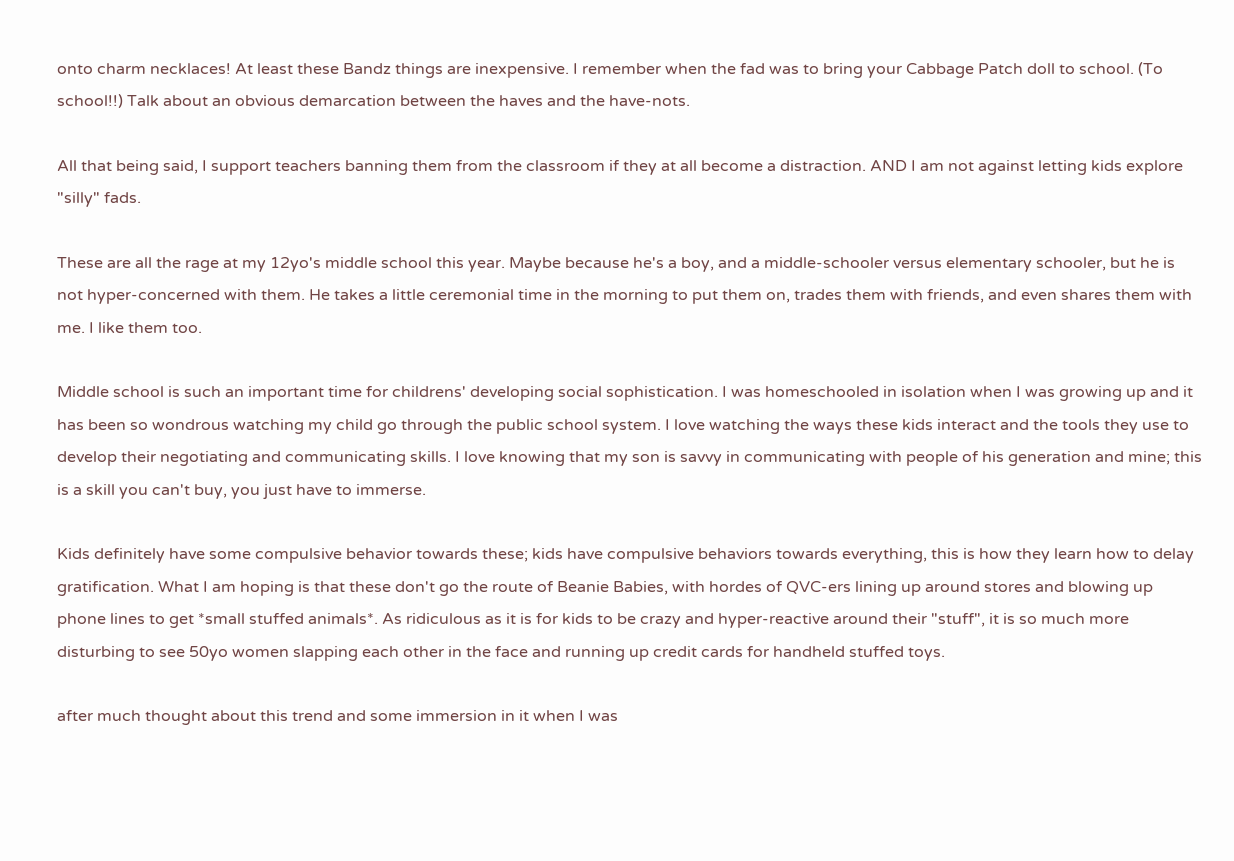onto charm necklaces! At least these Bandz things are inexpensive. I remember when the fad was to bring your Cabbage Patch doll to school. (To school!!) Talk about an obvious demarcation between the haves and the have-nots.

All that being said, I support teachers banning them from the classroom if they at all become a distraction. AND I am not against letting kids explore "silly" fads.

These are all the rage at my 12yo's middle school this year. Maybe because he's a boy, and a middle-schooler versus elementary schooler, but he is not hyper-concerned with them. He takes a little ceremonial time in the morning to put them on, trades them with friends, and even shares them with me. I like them too.

Middle school is such an important time for childrens' developing social sophistication. I was homeschooled in isolation when I was growing up and it has been so wondrous watching my child go through the public school system. I love watching the ways these kids interact and the tools they use to develop their negotiating and communicating skills. I love knowing that my son is savvy in communicating with people of his generation and mine; this is a skill you can't buy, you just have to immerse.

Kids definitely have some compulsive behavior towards these; kids have compulsive behaviors towards everything, this is how they learn how to delay gratification. What I am hoping is that these don't go the route of Beanie Babies, with hordes of QVC-ers lining up around stores and blowing up phone lines to get *small stuffed animals*. As ridiculous as it is for kids to be crazy and hyper-reactive around their "stuff", it is so much more disturbing to see 50yo women slapping each other in the face and running up credit cards for handheld stuffed toys.

after much thought about this trend and some immersion in it when I was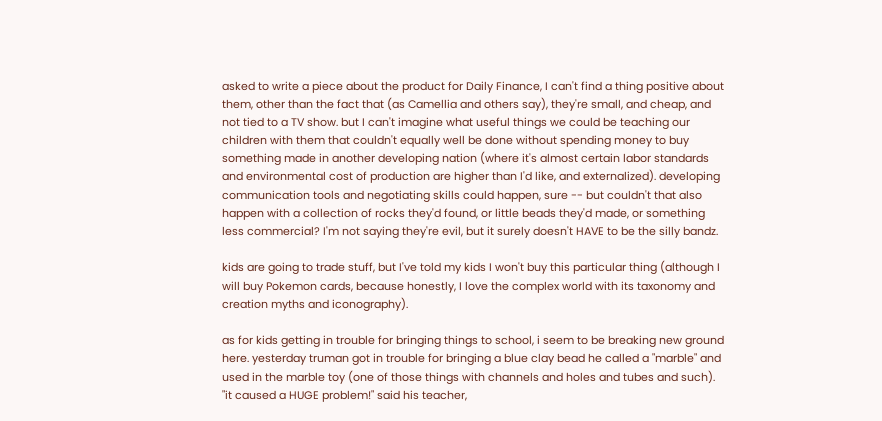asked to write a piece about the product for Daily Finance, I can't find a thing positive about them, other than the fact that (as Camellia and others say), they're small, and cheap, and not tied to a TV show. but I can't imagine what useful things we could be teaching our children with them that couldn't equally well be done without spending money to buy something made in another developing nation (where it's almost certain labor standards and environmental cost of production are higher than I'd like, and externalized). developing communication tools and negotiating skills could happen, sure -- but couldn't that also happen with a collection of rocks they'd found, or little beads they'd made, or something less commercial? I'm not saying they're evil, but it surely doesn't HAVE to be the silly bandz.

kids are going to trade stuff, but I've told my kids I won't buy this particular thing (although I will buy Pokemon cards, because honestly, I love the complex world with its taxonomy and creation myths and iconography).

as for kids getting in trouble for bringing things to school, i seem to be breaking new ground here. yesterday truman got in trouble for bringing a blue clay bead he called a "marble" and used in the marble toy (one of those things with channels and holes and tubes and such). "it caused a HUGE problem!" said his teacher,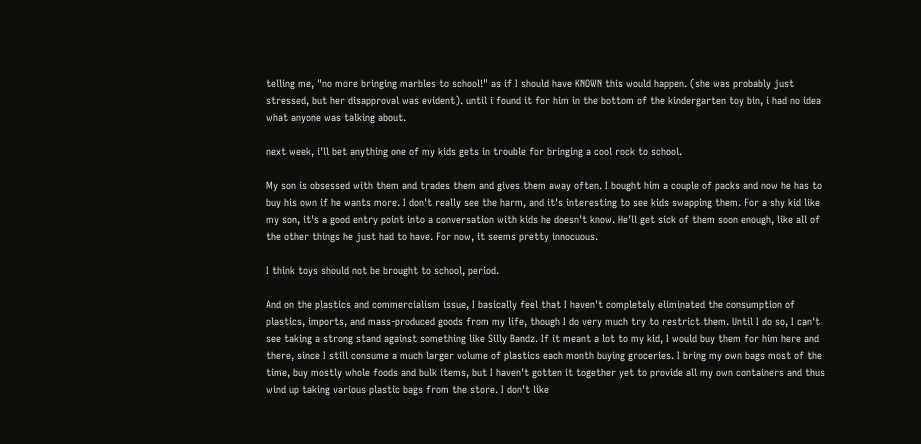telling me, "no more bringing marbles to school!" as if I should have KNOWN this would happen. (she was probably just stressed, but her disapproval was evident). until i found it for him in the bottom of the kindergarten toy bin, i had no idea what anyone was talking about.

next week, i'll bet anything one of my kids gets in trouble for bringing a cool rock to school.

My son is obsessed with them and trades them and gives them away often. I bought him a couple of packs and now he has to buy his own if he wants more. I don't really see the harm, and it's interesting to see kids swapping them. For a shy kid like my son, it's a good entry point into a conversation with kids he doesn't know. He'll get sick of them soon enough, like all of the other things he just had to have. For now, it seems pretty innocuous.

I think toys should not be brought to school, period.

And on the plastics and commercialism issue, I basically feel that I haven't completely eliminated the consumption of plastics, imports, and mass-produced goods from my life, though I do very much try to restrict them. Until I do so, I can't see taking a strong stand against something like Silly Bandz. If it meant a lot to my kid, I would buy them for him here and there, since I still consume a much larger volume of plastics each month buying groceries. I bring my own bags most of the time, buy mostly whole foods and bulk items, but I haven't gotten it together yet to provide all my own containers and thus wind up taking various plastic bags from the store. I don't like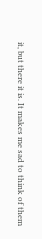it, but there it is. It makes me sad to think of them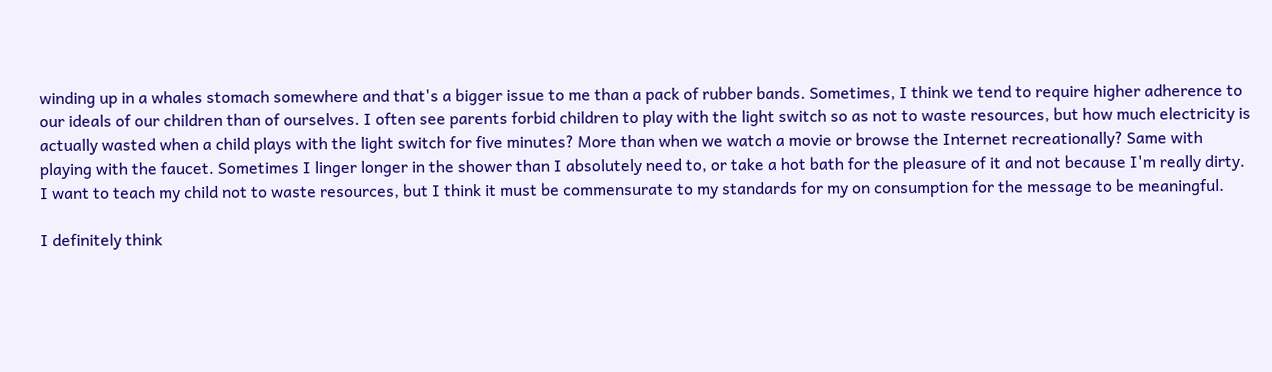winding up in a whales stomach somewhere and that's a bigger issue to me than a pack of rubber bands. Sometimes, I think we tend to require higher adherence to our ideals of our children than of ourselves. I often see parents forbid children to play with the light switch so as not to waste resources, but how much electricity is actually wasted when a child plays with the light switch for five minutes? More than when we watch a movie or browse the Internet recreationally? Same with playing with the faucet. Sometimes I linger longer in the shower than I absolutely need to, or take a hot bath for the pleasure of it and not because I'm really dirty. I want to teach my child not to waste resources, but I think it must be commensurate to my standards for my on consumption for the message to be meaningful.

I definitely think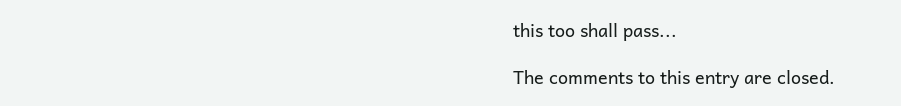this too shall pass...

The comments to this entry are closed.